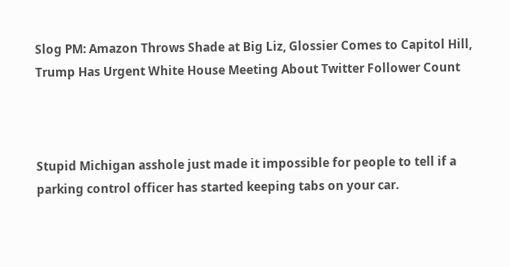Slog PM: Amazon Throws Shade at Big Liz, Glossier Comes to Capitol Hill, Trump Has Urgent White House Meeting About Twitter Follower Count



Stupid Michigan asshole just made it impossible for people to tell if a parking control officer has started keeping tabs on your car.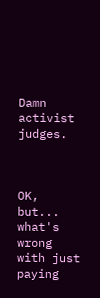Damn activist judges.



OK, but... what's wrong with just paying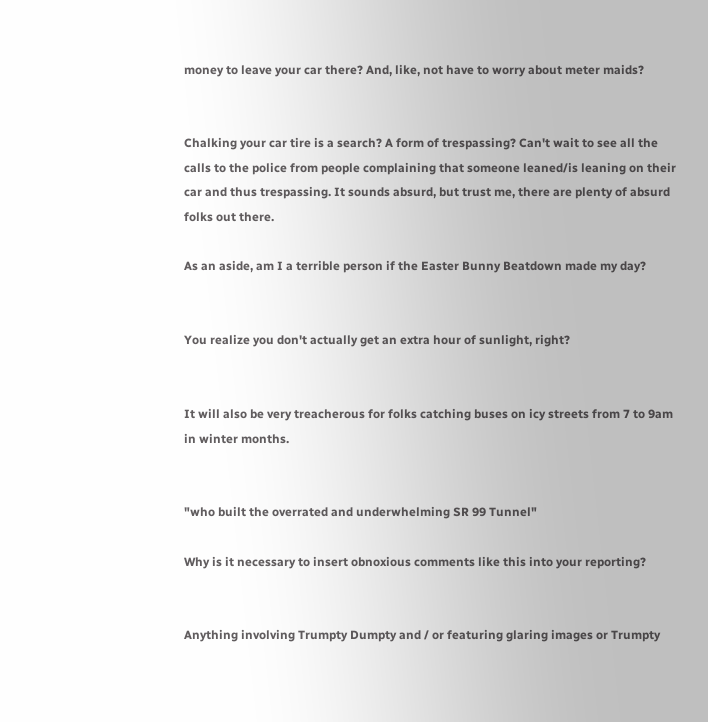money to leave your car there? And, like, not have to worry about meter maids?


Chalking your car tire is a search? A form of trespassing? Can't wait to see all the calls to the police from people complaining that someone leaned/is leaning on their car and thus trespassing. It sounds absurd, but trust me, there are plenty of absurd folks out there.

As an aside, am I a terrible person if the Easter Bunny Beatdown made my day?


You realize you don't actually get an extra hour of sunlight, right?


It will also be very treacherous for folks catching buses on icy streets from 7 to 9am in winter months.


"who built the overrated and underwhelming SR 99 Tunnel"

Why is it necessary to insert obnoxious comments like this into your reporting?


Anything involving Trumpty Dumpty and / or featuring glaring images or Trumpty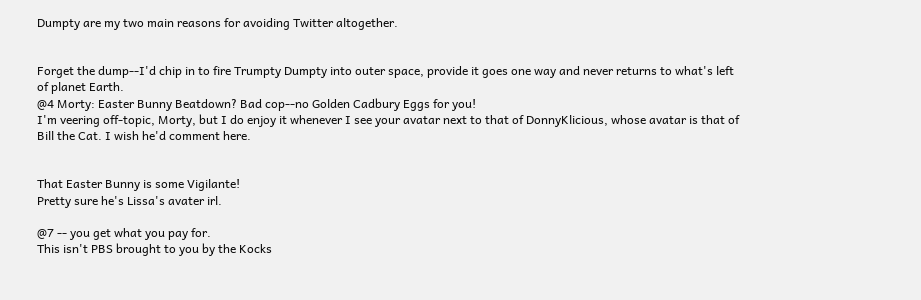Dumpty are my two main reasons for avoiding Twitter altogether.


Forget the dump--I'd chip in to fire Trumpty Dumpty into outer space, provide it goes one way and never returns to what's left of planet Earth.
@4 Morty: Easter Bunny Beatdown? Bad cop--no Golden Cadbury Eggs for you!
I'm veering off-topic, Morty, but I do enjoy it whenever I see your avatar next to that of DonnyKlicious, whose avatar is that of Bill the Cat. I wish he'd comment here.


That Easter Bunny is some Vigilante!
Pretty sure he's Lissa's avater irl.

@7 -- you get what you pay for.
This isn't PBS brought to you by the Kocks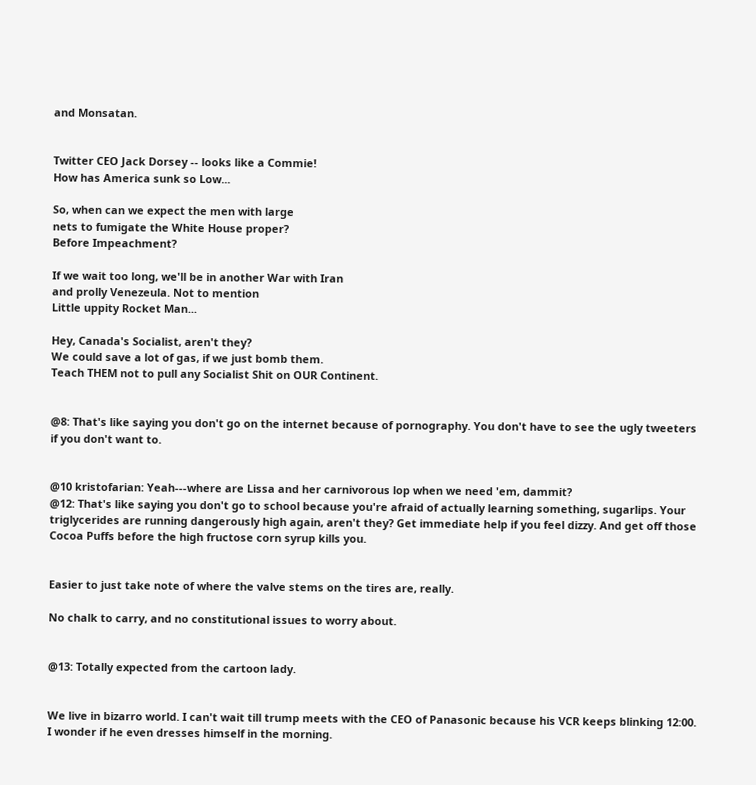and Monsatan.


Twitter CEO Jack Dorsey -- looks like a Commie!
How has America sunk so Low...

So, when can we expect the men with large
nets to fumigate the White House proper?
Before Impeachment?

If we wait too long, we'll be in another War with Iran
and prolly Venezeula. Not to mention
Little uppity Rocket Man...

Hey, Canada's Socialist, aren't they?
We could save a lot of gas, if we just bomb them.
Teach THEM not to pull any Socialist Shit on OUR Continent.


@8: That's like saying you don't go on the internet because of pornography. You don't have to see the ugly tweeters if you don't want to.


@10 kristofarian: Yeah---where are Lissa and her carnivorous lop when we need 'em, dammit?
@12: That's like saying you don't go to school because you're afraid of actually learning something, sugarlips. Your triglycerides are running dangerously high again, aren't they? Get immediate help if you feel dizzy. And get off those Cocoa Puffs before the high fructose corn syrup kills you.


Easier to just take note of where the valve stems on the tires are, really.

No chalk to carry, and no constitutional issues to worry about.


@13: Totally expected from the cartoon lady.


We live in bizarro world. I can't wait till trump meets with the CEO of Panasonic because his VCR keeps blinking 12:00. I wonder if he even dresses himself in the morning.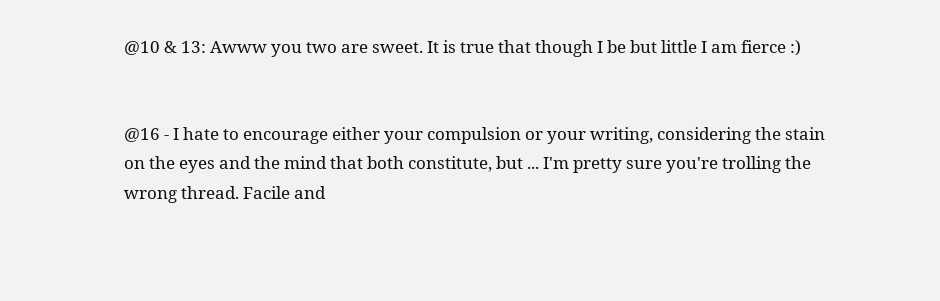@10 & 13: Awww you two are sweet. It is true that though I be but little I am fierce :)


@16 - I hate to encourage either your compulsion or your writing, considering the stain on the eyes and the mind that both constitute, but ... I'm pretty sure you're trolling the wrong thread. Facile and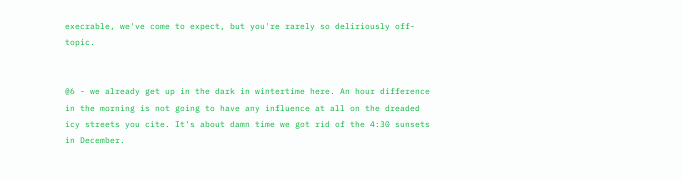execrable, we've come to expect, but you're rarely so deliriously off-topic.


@6 - we already get up in the dark in wintertime here. An hour difference in the morning is not going to have any influence at all on the dreaded icy streets you cite. It's about damn time we got rid of the 4:30 sunsets in December.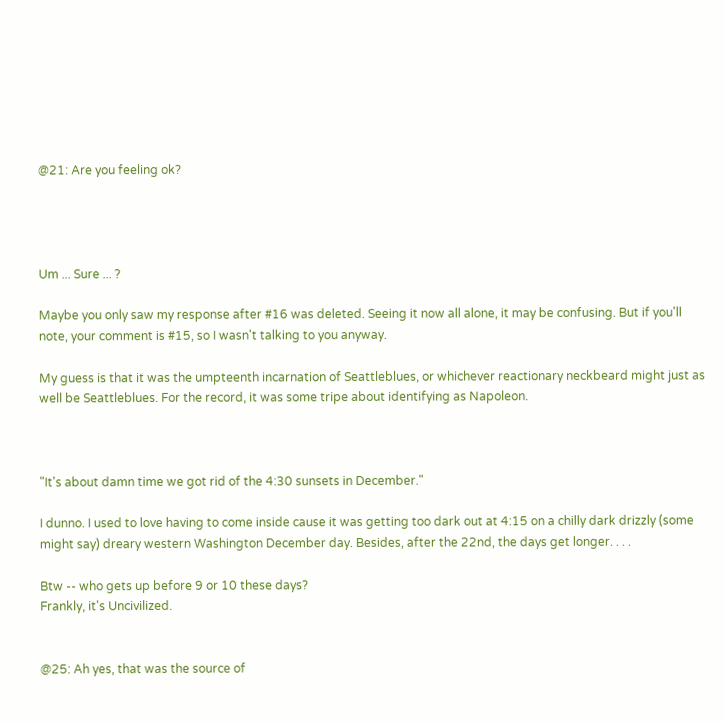@21: Are you feeling ok?




Um ... Sure ... ?

Maybe you only saw my response after #16 was deleted. Seeing it now all alone, it may be confusing. But if you'll note, your comment is #15, so I wasn't talking to you anyway.

My guess is that it was the umpteenth incarnation of Seattleblues, or whichever reactionary neckbeard might just as well be Seattleblues. For the record, it was some tripe about identifying as Napoleon.



"It's about damn time we got rid of the 4:30 sunsets in December."

I dunno. I used to love having to come inside cause it was getting too dark out at 4:15 on a chilly dark drizzly (some might say) dreary western Washington December day. Besides, after the 22nd, the days get longer. . . .

Btw -- who gets up before 9 or 10 these days?
Frankly, it's Uncivilized.


@25: Ah yes, that was the source of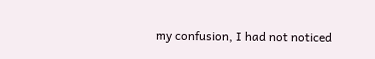my confusion, I had not noticed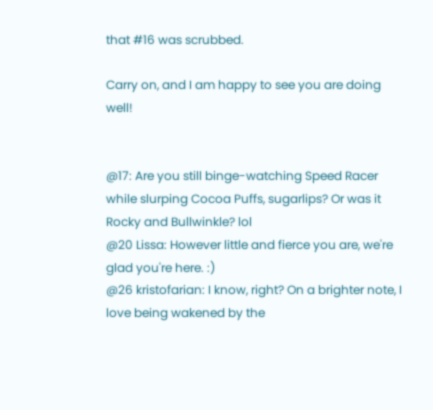that #16 was scrubbed.

Carry on, and I am happy to see you are doing well!


@17: Are you still binge-watching Speed Racer while slurping Cocoa Puffs, sugarlips? Or was it Rocky and Bullwinkle? lol
@20 Lissa: However little and fierce you are, we're glad you're here. :)
@26 kristofarian: I know, right? On a brighter note, I love being wakened by the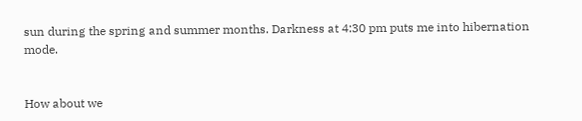sun during the spring and summer months. Darkness at 4:30 pm puts me into hibernation mode.


How about we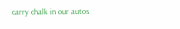carry chalk in our autos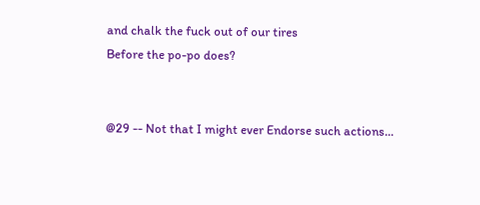and chalk the fuck out of our tires
Before the po-po does?


@29 -- Not that I might ever Endorse such actions...